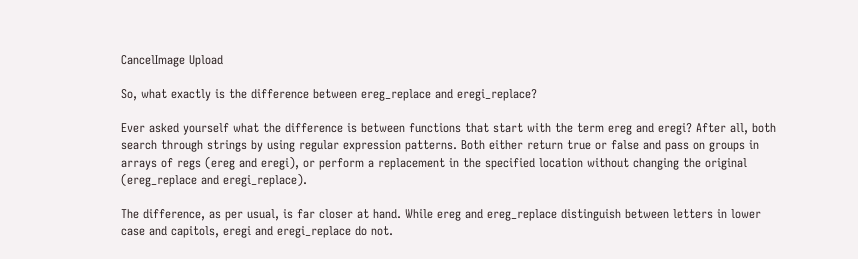CancelImage Upload

So, what exactly is the difference between ereg_replace and eregi_replace?

Ever asked yourself what the difference is between functions that start with the term ereg and eregi? After all, both search through strings by using regular expression patterns. Both either return true or false and pass on groups in arrays of regs (ereg and eregi), or perform a replacement in the specified location without changing the original (ereg_replace and eregi_replace).

The difference, as per usual, is far closer at hand. While ereg and ereg_replace distinguish between letters in lower case and capitols, eregi and eregi_replace do not.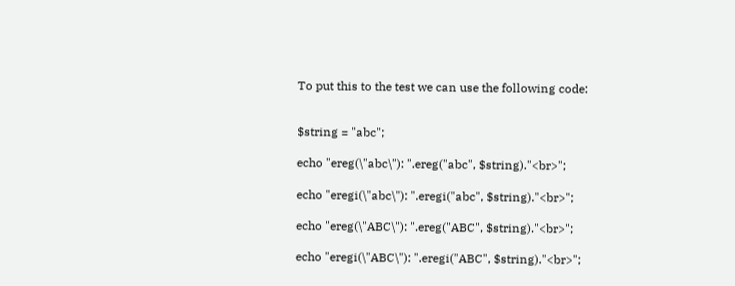To put this to the test we can use the following code:


$string = "abc";

echo "ereg(\"abc\"): ".ereg("abc", $string)."<br>";

echo "eregi(\"abc\"): ".eregi("abc", $string)."<br>";

echo "ereg(\"ABC\"): ".ereg("ABC", $string)."<br>";

echo "eregi(\"ABC\"): ".eregi("ABC", $string)."<br>";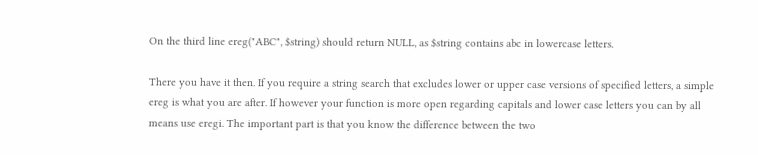On the third line ereg("ABC", $string) should return NULL, as $string contains abc in lowercase letters.

There you have it then. If you require a string search that excludes lower or upper case versions of specified letters, a simple ereg is what you are after. If however your function is more open regarding capitals and lower case letters you can by all means use eregi. The important part is that you know the difference between the two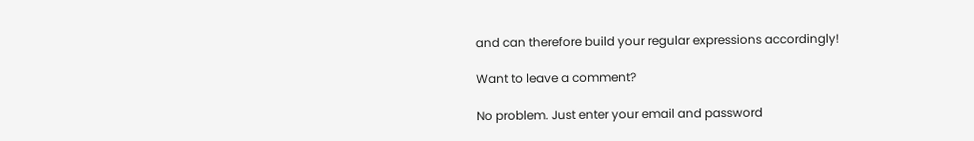and can therefore build your regular expressions accordingly!

Want to leave a comment?

No problem. Just enter your email and password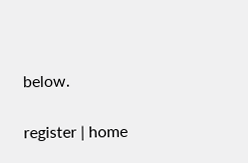below.

register | home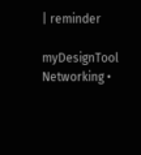| reminder

myDesignTool Networking •